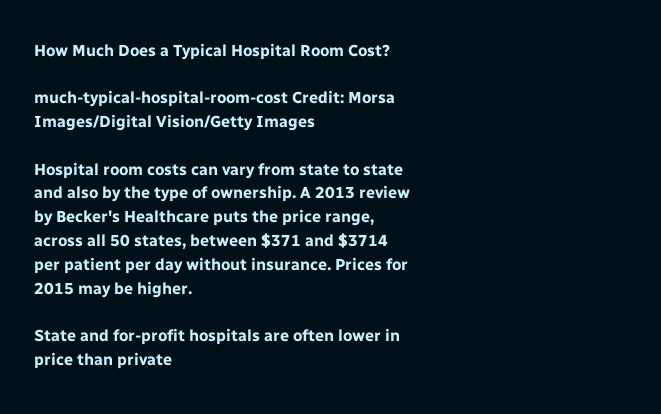How Much Does a Typical Hospital Room Cost?

much-typical-hospital-room-cost Credit: Morsa Images/Digital Vision/Getty Images

Hospital room costs can vary from state to state and also by the type of ownership. A 2013 review by Becker's Healthcare puts the price range, across all 50 states, between $371 and $3714 per patient per day without insurance. Prices for 2015 may be higher.

State and for-profit hospitals are often lower in price than private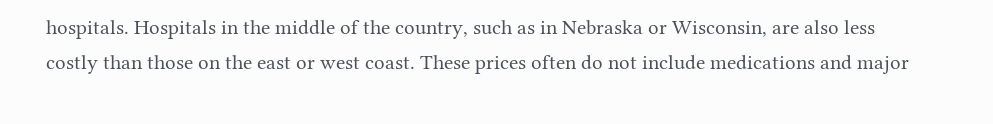hospitals. Hospitals in the middle of the country, such as in Nebraska or Wisconsin, are also less costly than those on the east or west coast. These prices often do not include medications and major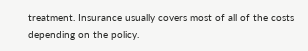treatment. Insurance usually covers most of all of the costs depending on the policy.